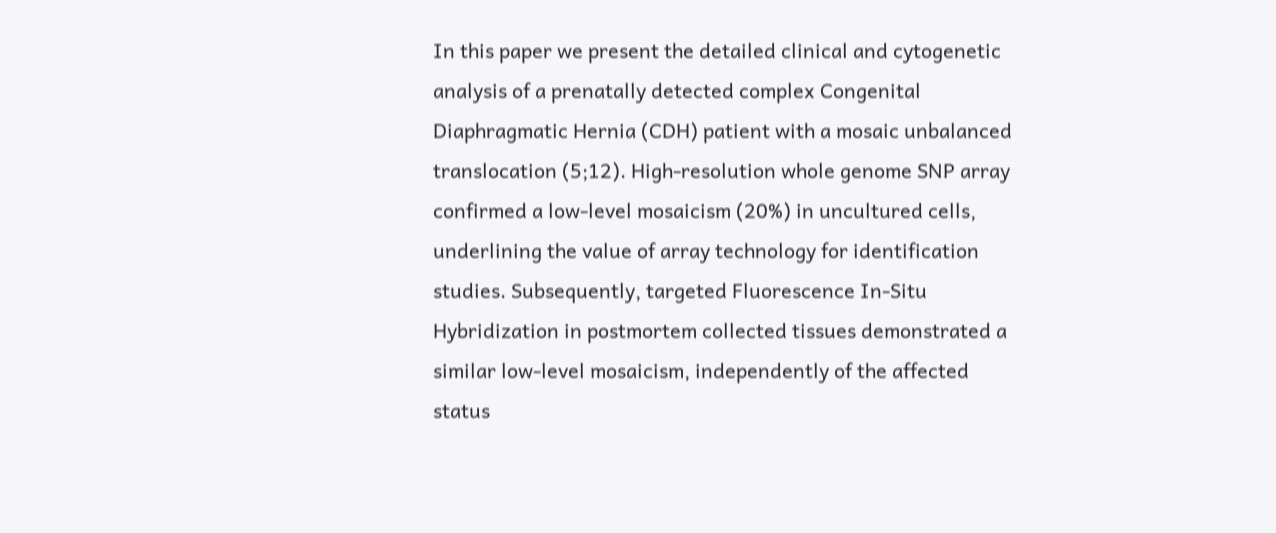In this paper we present the detailed clinical and cytogenetic analysis of a prenatally detected complex Congenital Diaphragmatic Hernia (CDH) patient with a mosaic unbalanced translocation (5;12). High-resolution whole genome SNP array confirmed a low-level mosaicism (20%) in uncultured cells, underlining the value of array technology for identification studies. Subsequently, targeted Fluorescence In-Situ Hybridization in postmortem collected tissues demonstrated a similar low-level mosaicism, independently of the affected status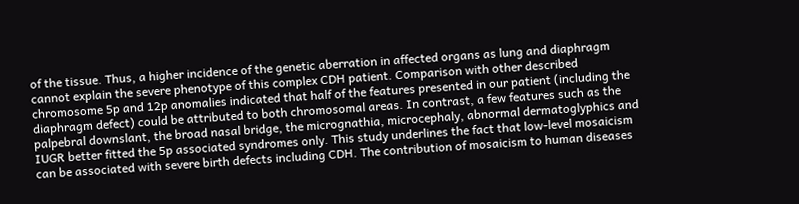of the tissue. Thus, a higher incidence of the genetic aberration in affected organs as lung and diaphragm cannot explain the severe phenotype of this complex CDH patient. Comparison with other described chromosome 5p and 12p anomalies indicated that half of the features presented in our patient (including the diaphragm defect) could be attributed to both chromosomal areas. In contrast, a few features such as the palpebral downslant, the broad nasal bridge, the micrognathia, microcephaly, abnormal dermatoglyphics and IUGR better fitted the 5p associated syndromes only. This study underlines the fact that low-level mosaicism can be associated with severe birth defects including CDH. The contribution of mosaicism to human diseases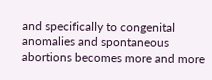and specifically to congenital anomalies and spontaneous abortions becomes more and more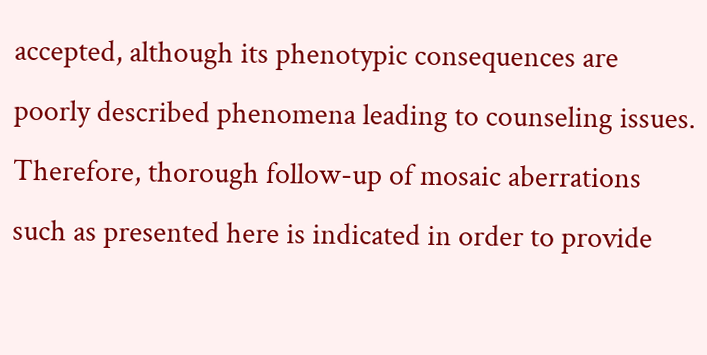accepted, although its phenotypic consequences are poorly described phenomena leading to counseling issues. Therefore, thorough follow-up of mosaic aberrations such as presented here is indicated in order to provide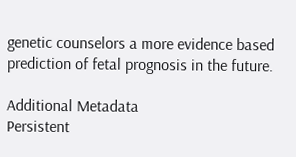genetic counselors a more evidence based prediction of fetal prognosis in the future.

Additional Metadata
Persistent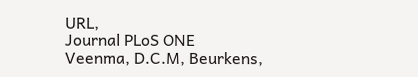URL,
Journal PLoS ONE
Veenma, D.C.M, Beurkens,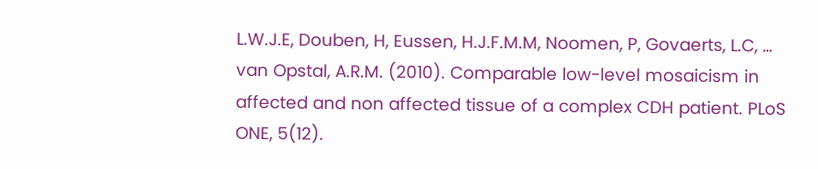L.W.J.E, Douben, H, Eussen, H.J.F.M.M, Noomen, P, Govaerts, L.C, … van Opstal, A.R.M. (2010). Comparable low-level mosaicism in affected and non affected tissue of a complex CDH patient. PLoS ONE, 5(12).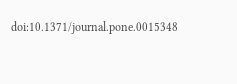doi:10.1371/journal.pone.0015348